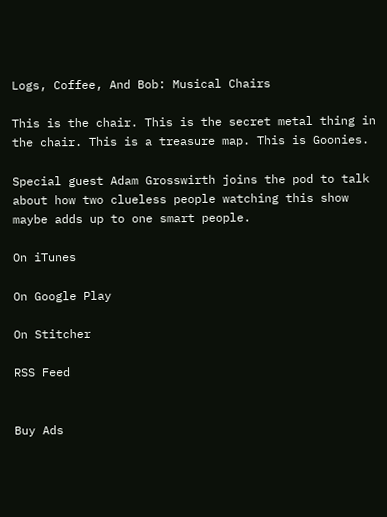Logs, Coffee, And Bob: Musical Chairs

This is the chair. This is the secret metal thing in the chair. This is a treasure map. This is Goonies.

Special guest Adam Grosswirth joins the pod to talk about how two clueless people watching this show maybe adds up to one smart people.

On iTunes

On Google Play

On Stitcher

RSS Feed


Buy Ads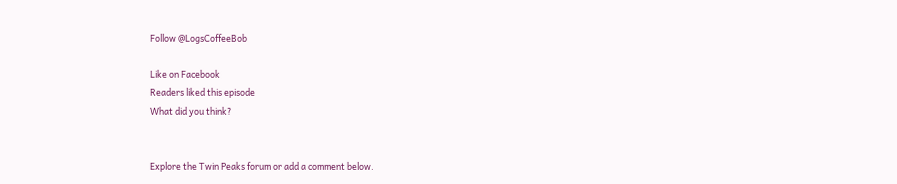Follow @LogsCoffeeBob

Like on Facebook
Readers liked this episode
What did you think?


Explore the Twin Peaks forum or add a comment below.